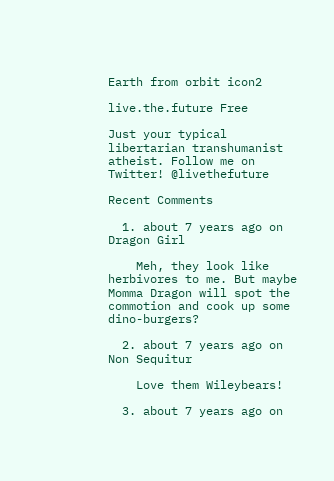Earth from orbit icon2

live.the.future Free

Just your typical libertarian transhumanist atheist. Follow me on Twitter! @livethefuture

Recent Comments

  1. about 7 years ago on Dragon Girl

    Meh, they look like herbivores to me. But maybe Momma Dragon will spot the commotion and cook up some dino-burgers?

  2. about 7 years ago on Non Sequitur

    Love them Wileybears!

  3. about 7 years ago on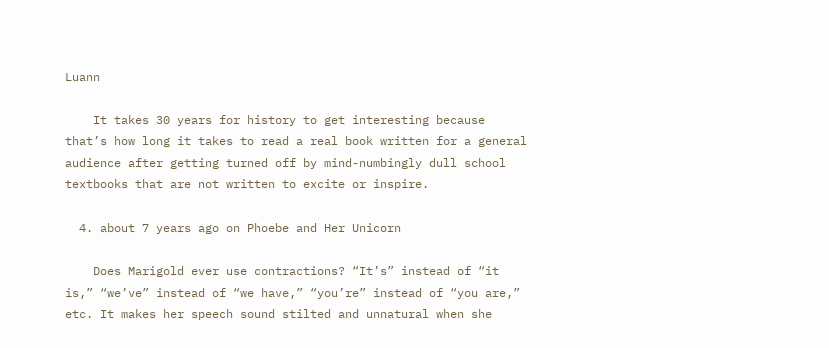Luann

    It takes 30 years for history to get interesting because that’s how long it takes to read a real book written for a general audience after getting turned off by mind-numbingly dull school textbooks that are not written to excite or inspire.

  4. about 7 years ago on Phoebe and Her Unicorn

    Does Marigold ever use contractions? “It’s” instead of “it is,” “we’ve” instead of “we have,” “you’re” instead of “you are,” etc. It makes her speech sound stilted and unnatural when she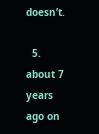doesn’t.

  5. about 7 years ago on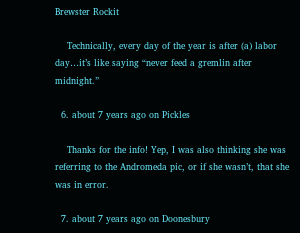Brewster Rockit

    Technically, every day of the year is after (a) labor day…it’s like saying “never feed a gremlin after midnight.”

  6. about 7 years ago on Pickles

    Thanks for the info! Yep, I was also thinking she was referring to the Andromeda pic, or if she wasn’t, that she was in error.

  7. about 7 years ago on Doonesbury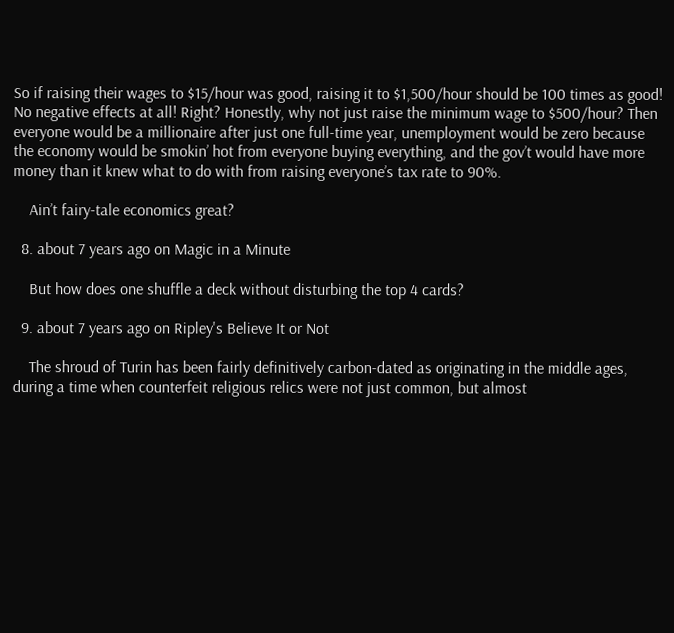So if raising their wages to $15/hour was good, raising it to $1,500/hour should be 100 times as good! No negative effects at all! Right? Honestly, why not just raise the minimum wage to $500/hour? Then everyone would be a millionaire after just one full-time year, unemployment would be zero because the economy would be smokin’ hot from everyone buying everything, and the gov’t would have more money than it knew what to do with from raising everyone’s tax rate to 90%.

    Ain’t fairy-tale economics great?

  8. about 7 years ago on Magic in a Minute

    But how does one shuffle a deck without disturbing the top 4 cards?

  9. about 7 years ago on Ripley's Believe It or Not

    The shroud of Turin has been fairly definitively carbon-dated as originating in the middle ages, during a time when counterfeit religious relics were not just common, but almost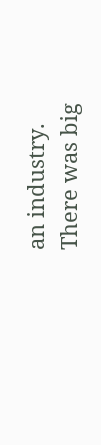an industry. There was big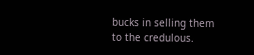bucks in selling them to the credulous.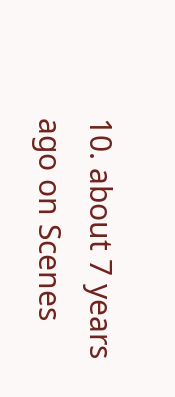10. about 7 years ago on Scenes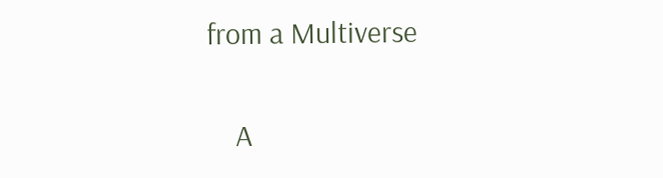from a Multiverse

    A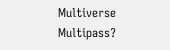Multiverse Multipass?